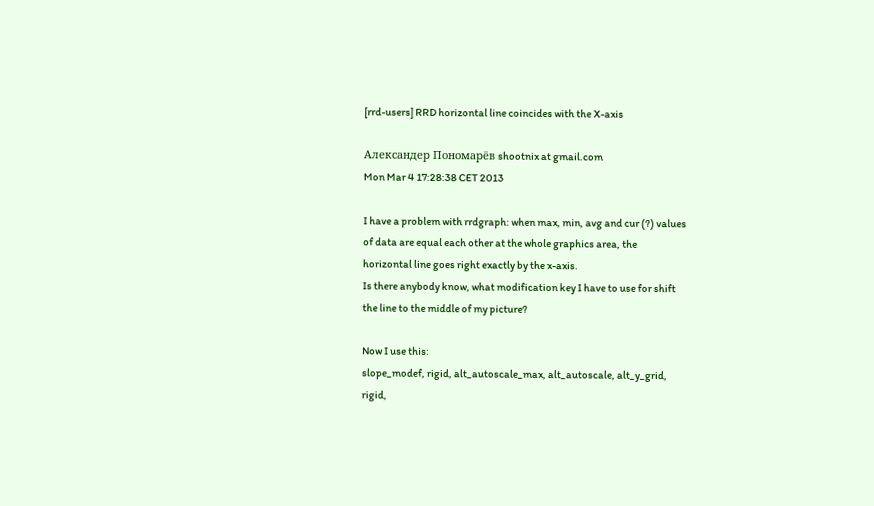[rrd-users] RRD horizontal line coincides with the X-axis

Александер Пономарёв shootnix at gmail.com
Mon Mar 4 17:28:38 CET 2013

I have a problem with rrdgraph: when max, min, avg and cur (?) values
of data are equal each other at the whole graphics area, the
horizontal line goes right exactly by the x-axis.
Is there anybody know, what modification key I have to use for shift
the line to the middle of my picture?

Now I use this:
slope_modef, rigid, alt_autoscale_max, alt_autoscale, alt_y_grid,
rigid,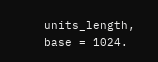units_length, base = 1024.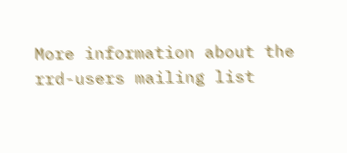More information about the rrd-users mailing list